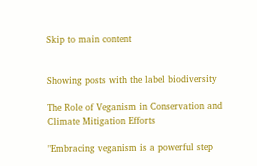Skip to main content


Showing posts with the label biodiversity

The Role of Veganism in Conservation and Climate Mitigation Efforts

"Embracing veganism is a powerful step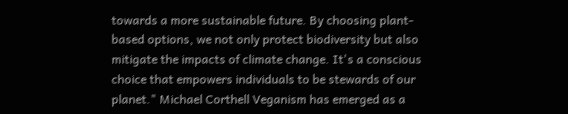towards a more sustainable future. By choosing plant-based options, we not only protect biodiversity but also mitigate the impacts of climate change. It's a conscious choice that empowers individuals to be stewards of our planet." Michael Corthell Veganism has emerged as a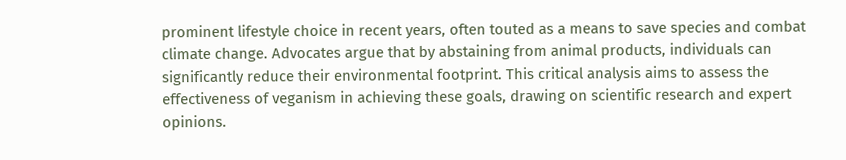prominent lifestyle choice in recent years, often touted as a means to save species and combat climate change. Advocates argue that by abstaining from animal products, individuals can significantly reduce their environmental footprint. This critical analysis aims to assess the effectiveness of veganism in achieving these goals, drawing on scientific research and expert opinions.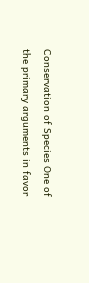Conservation of Species One of the primary arguments in favor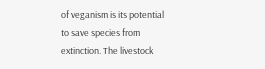of veganism is its potential to save species from extinction. The livestock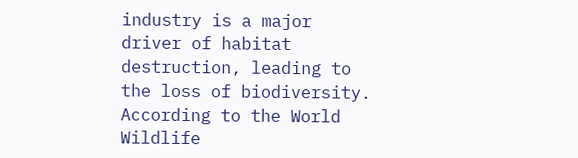industry is a major driver of habitat destruction, leading to the loss of biodiversity. According to the World Wildlife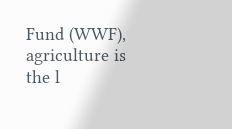Fund (WWF), agriculture is the l